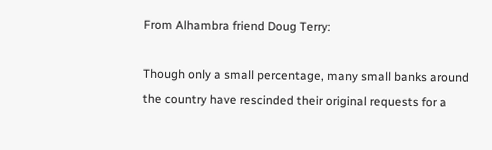From Alhambra friend Doug Terry:

Though only a small percentage, many small banks around the country have rescinded their original requests for a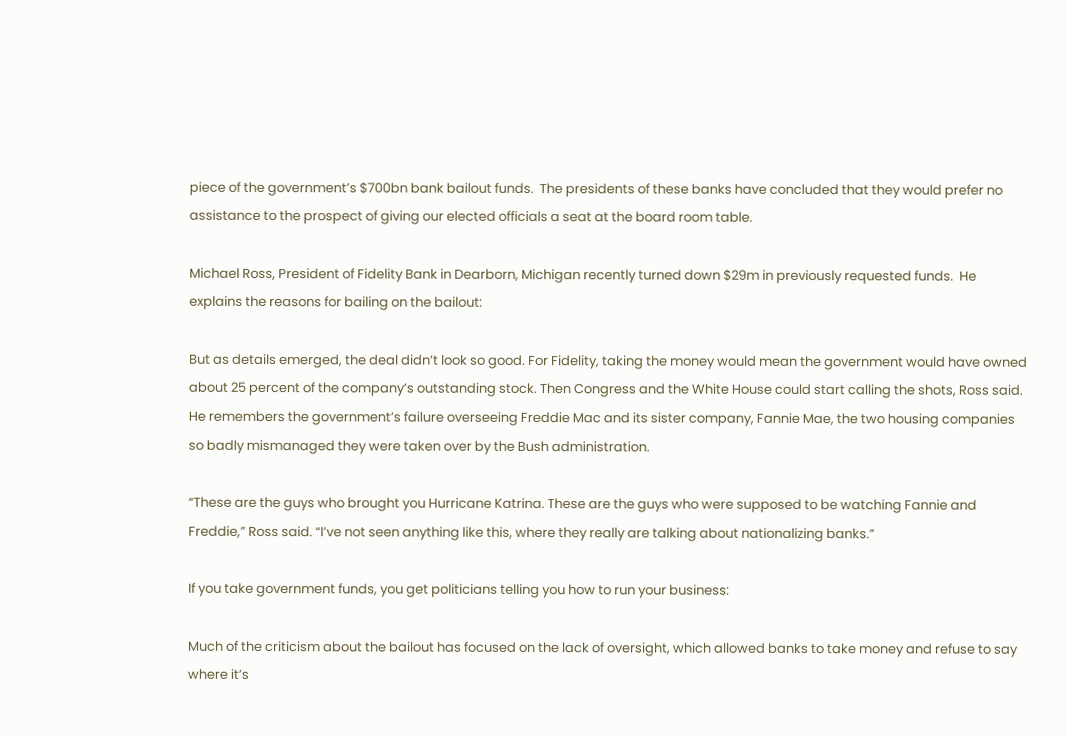piece of the government’s $700bn bank bailout funds.  The presidents of these banks have concluded that they would prefer no assistance to the prospect of giving our elected officials a seat at the board room table.

Michael Ross, President of Fidelity Bank in Dearborn, Michigan recently turned down $29m in previously requested funds.  He explains the reasons for bailing on the bailout:

But as details emerged, the deal didn’t look so good. For Fidelity, taking the money would mean the government would have owned about 25 percent of the company’s outstanding stock. Then Congress and the White House could start calling the shots, Ross said. He remembers the government’s failure overseeing Freddie Mac and its sister company, Fannie Mae, the two housing companies so badly mismanaged they were taken over by the Bush administration.

“These are the guys who brought you Hurricane Katrina. These are the guys who were supposed to be watching Fannie and Freddie,” Ross said. “I’ve not seen anything like this, where they really are talking about nationalizing banks.”

If you take government funds, you get politicians telling you how to run your business:

Much of the criticism about the bailout has focused on the lack of oversight, which allowed banks to take money and refuse to say where it’s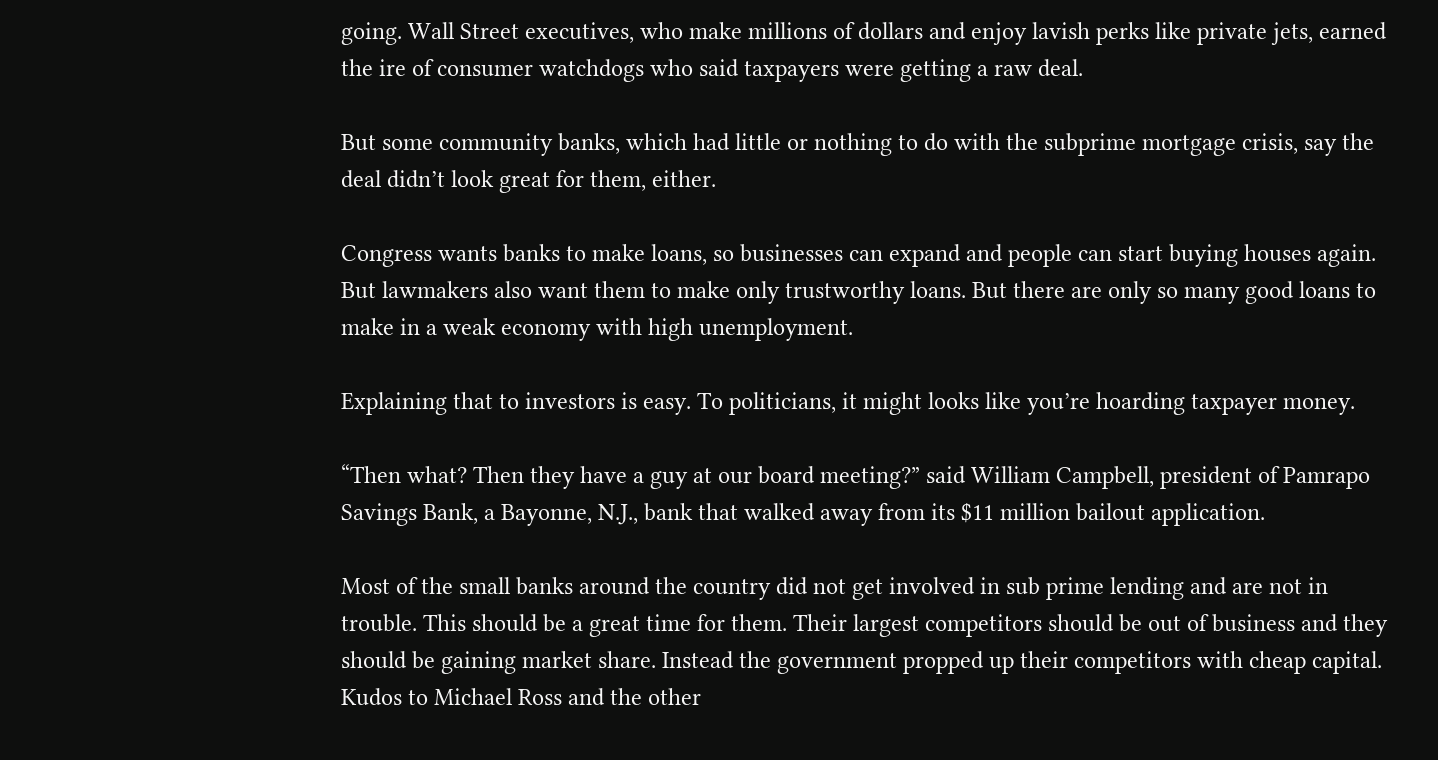going. Wall Street executives, who make millions of dollars and enjoy lavish perks like private jets, earned the ire of consumer watchdogs who said taxpayers were getting a raw deal.

But some community banks, which had little or nothing to do with the subprime mortgage crisis, say the deal didn’t look great for them, either.

Congress wants banks to make loans, so businesses can expand and people can start buying houses again. But lawmakers also want them to make only trustworthy loans. But there are only so many good loans to make in a weak economy with high unemployment.

Explaining that to investors is easy. To politicians, it might looks like you’re hoarding taxpayer money.

“Then what? Then they have a guy at our board meeting?” said William Campbell, president of Pamrapo Savings Bank, a Bayonne, N.J., bank that walked away from its $11 million bailout application.

Most of the small banks around the country did not get involved in sub prime lending and are not in trouble. This should be a great time for them. Their largest competitors should be out of business and they should be gaining market share. Instead the government propped up their competitors with cheap capital. Kudos to Michael Ross and the other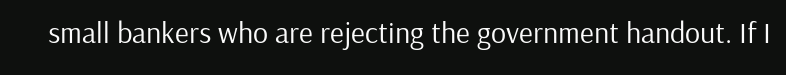small bankers who are rejecting the government handout. If I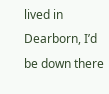lived in Dearborn, I’d be down there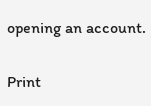opening an account.

Print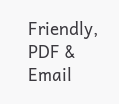Friendly, PDF & Email